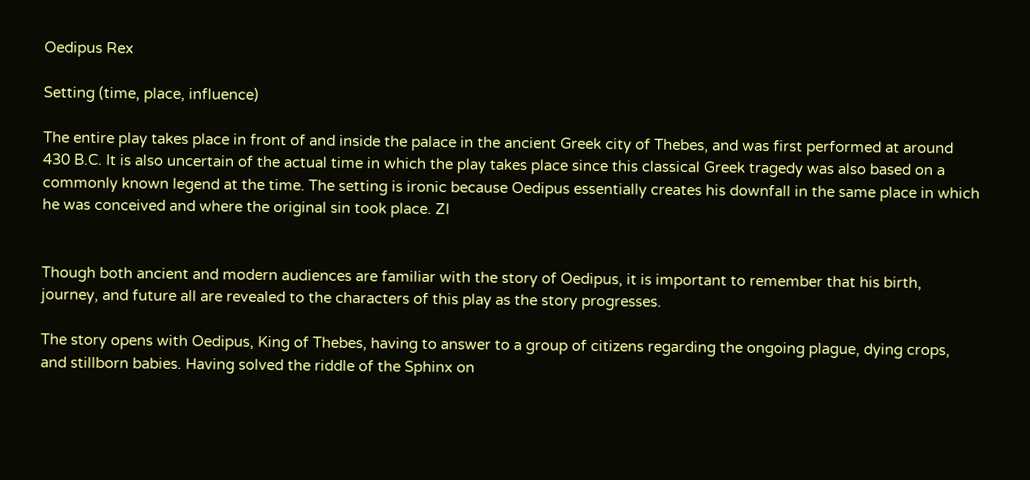Oedipus Rex

Setting (time, place, influence)

The entire play takes place in front of and inside the palace in the ancient Greek city of Thebes, and was first performed at around 430 B.C. It is also uncertain of the actual time in which the play takes place since this classical Greek tragedy was also based on a commonly known legend at the time. The setting is ironic because Oedipus essentially creates his downfall in the same place in which he was conceived and where the original sin took place. ZI


Though both ancient and modern audiences are familiar with the story of Oedipus, it is important to remember that his birth, journey, and future all are revealed to the characters of this play as the story progresses.

The story opens with Oedipus, King of Thebes, having to answer to a group of citizens regarding the ongoing plague, dying crops, and stillborn babies. Having solved the riddle of the Sphinx on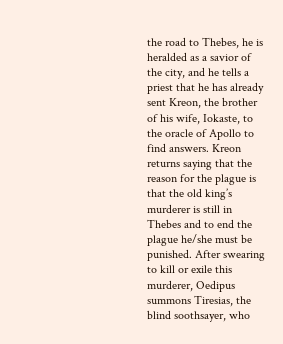the road to Thebes, he is heralded as a savior of the city, and he tells a priest that he has already sent Kreon, the brother of his wife, Iokaste, to the oracle of Apollo to find answers. Kreon returns saying that the reason for the plague is that the old king’s murderer is still in Thebes and to end the plague he/she must be punished. After swearing to kill or exile this murderer, Oedipus summons Tiresias, the blind soothsayer, who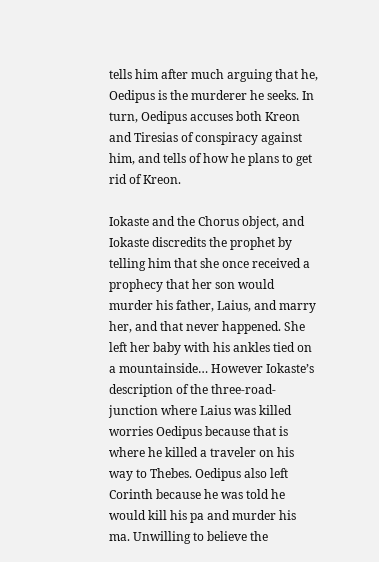tells him after much arguing that he, Oedipus is the murderer he seeks. In turn, Oedipus accuses both Kreon and Tiresias of conspiracy against him, and tells of how he plans to get rid of Kreon.

Iokaste and the Chorus object, and Iokaste discredits the prophet by telling him that she once received a prophecy that her son would murder his father, Laius, and marry her, and that never happened. She left her baby with his ankles tied on a mountainside… However Iokaste’s description of the three-road-junction where Laius was killed worries Oedipus because that is where he killed a traveler on his way to Thebes. Oedipus also left Corinth because he was told he would kill his pa and murder his ma. Unwilling to believe the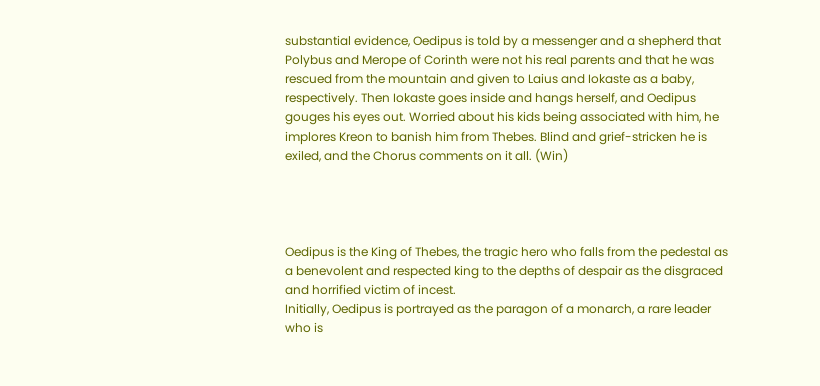substantial evidence, Oedipus is told by a messenger and a shepherd that Polybus and Merope of Corinth were not his real parents and that he was rescued from the mountain and given to Laius and Iokaste as a baby, respectively. Then Iokaste goes inside and hangs herself, and Oedipus gouges his eyes out. Worried about his kids being associated with him, he implores Kreon to banish him from Thebes. Blind and grief-stricken he is exiled, and the Chorus comments on it all. (Win)




Oedipus is the King of Thebes, the tragic hero who falls from the pedestal as a benevolent and respected king to the depths of despair as the disgraced and horrified victim of incest.
Initially, Oedipus is portrayed as the paragon of a monarch, a rare leader who is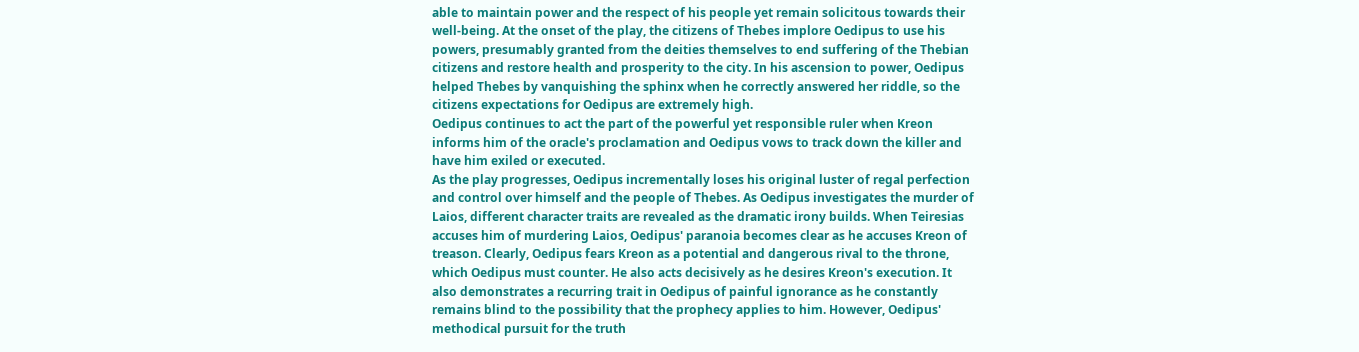able to maintain power and the respect of his people yet remain solicitous towards their well-being. At the onset of the play, the citizens of Thebes implore Oedipus to use his powers, presumably granted from the deities themselves to end suffering of the Thebian citizens and restore health and prosperity to the city. In his ascension to power, Oedipus helped Thebes by vanquishing the sphinx when he correctly answered her riddle, so the citizens expectations for Oedipus are extremely high.
Oedipus continues to act the part of the powerful yet responsible ruler when Kreon informs him of the oracle's proclamation and Oedipus vows to track down the killer and have him exiled or executed.
As the play progresses, Oedipus incrementally loses his original luster of regal perfection and control over himself and the people of Thebes. As Oedipus investigates the murder of Laios, different character traits are revealed as the dramatic irony builds. When Teiresias accuses him of murdering Laios, Oedipus' paranoia becomes clear as he accuses Kreon of treason. Clearly, Oedipus fears Kreon as a potential and dangerous rival to the throne, which Oedipus must counter. He also acts decisively as he desires Kreon's execution. It also demonstrates a recurring trait in Oedipus of painful ignorance as he constantly remains blind to the possibility that the prophecy applies to him. However, Oedipus' methodical pursuit for the truth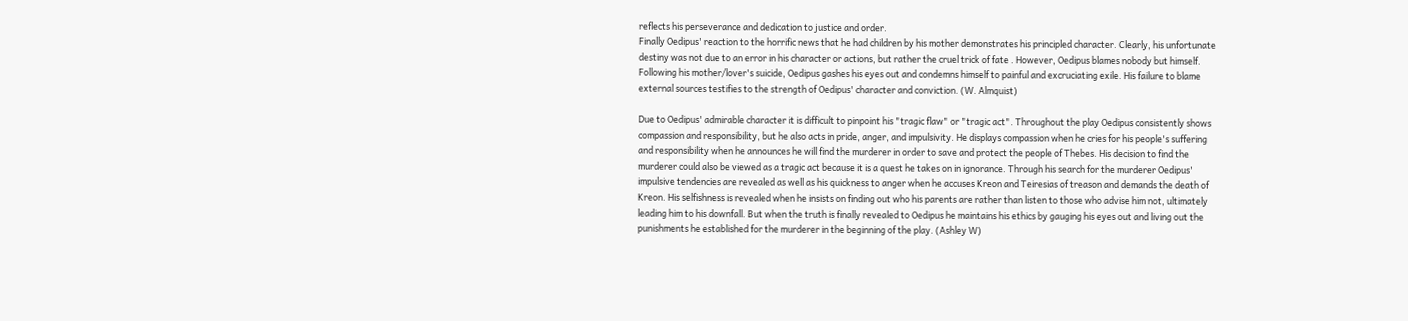reflects his perseverance and dedication to justice and order.
Finally Oedipus' reaction to the horrific news that he had children by his mother demonstrates his principled character. Clearly, his unfortunate destiny was not due to an error in his character or actions, but rather the cruel trick of fate . However, Oedipus blames nobody but himself. Following his mother/lover's suicide, Oedipus gashes his eyes out and condemns himself to painful and excruciating exile. His failure to blame external sources testifies to the strength of Oedipus' character and conviction. (W. Almquist)

Due to Oedipus' admirable character it is difficult to pinpoint his "tragic flaw" or "tragic act". Throughout the play Oedipus consistently shows compassion and responsibility, but he also acts in pride, anger, and impulsivity. He displays compassion when he cries for his people's suffering and responsibility when he announces he will find the murderer in order to save and protect the people of Thebes. His decision to find the murderer could also be viewed as a tragic act because it is a quest he takes on in ignorance. Through his search for the murderer Oedipus' impulsive tendencies are revealed as well as his quickness to anger when he accuses Kreon and Teiresias of treason and demands the death of Kreon. His selfishness is revealed when he insists on finding out who his parents are rather than listen to those who advise him not, ultimately leading him to his downfall. But when the truth is finally revealed to Oedipus he maintains his ethics by gauging his eyes out and living out the punishments he established for the murderer in the beginning of the play. (Ashley W)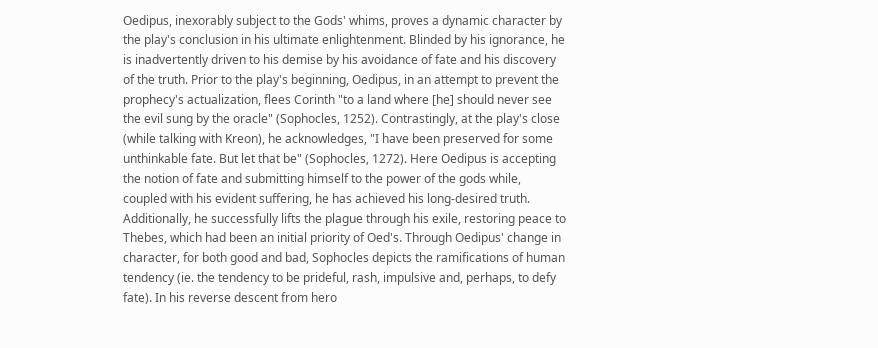Oedipus, inexorably subject to the Gods' whims, proves a dynamic character by the play's conclusion in his ultimate enlightenment. Blinded by his ignorance, he is inadvertently driven to his demise by his avoidance of fate and his discovery of the truth. Prior to the play's beginning, Oedipus, in an attempt to prevent the prophecy's actualization, flees Corinth "to a land where [he] should never see the evil sung by the oracle" (Sophocles, 1252). Contrastingly, at the play's close (while talking with Kreon), he acknowledges, "I have been preserved for some unthinkable fate. But let that be" (Sophocles, 1272). Here Oedipus is accepting the notion of fate and submitting himself to the power of the gods while, coupled with his evident suffering, he has achieved his long-desired truth. Additionally, he successfully lifts the plague through his exile, restoring peace to Thebes, which had been an initial priority of Oed's. Through Oedipus' change in character, for both good and bad, Sophocles depicts the ramifications of human tendency (ie. the tendency to be prideful, rash, impulsive and, perhaps, to defy fate). In his reverse descent from hero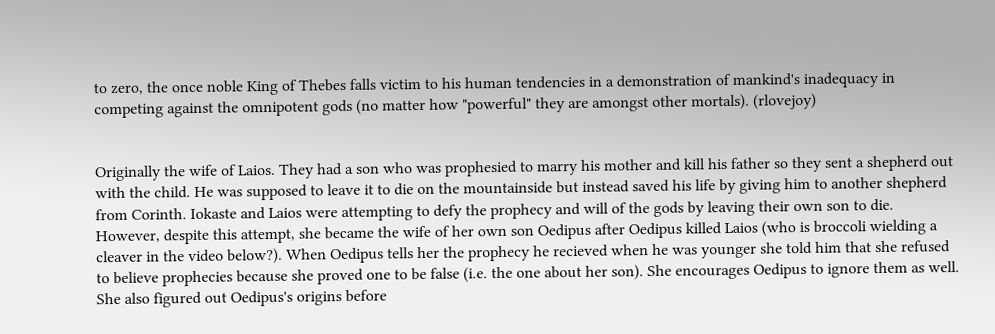to zero, the once noble King of Thebes falls victim to his human tendencies in a demonstration of mankind's inadequacy in competing against the omnipotent gods (no matter how "powerful" they are amongst other mortals). (rlovejoy)


Originally the wife of Laios. They had a son who was prophesied to marry his mother and kill his father so they sent a shepherd out with the child. He was supposed to leave it to die on the mountainside but instead saved his life by giving him to another shepherd from Corinth. Iokaste and Laios were attempting to defy the prophecy and will of the gods by leaving their own son to die. However, despite this attempt, she became the wife of her own son Oedipus after Oedipus killed Laios (who is broccoli wielding a cleaver in the video below?). When Oedipus tells her the prophecy he recieved when he was younger she told him that she refused to believe prophecies because she proved one to be false (i.e. the one about her son). She encourages Oedipus to ignore them as well. She also figured out Oedipus's origins before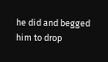he did and begged him to drop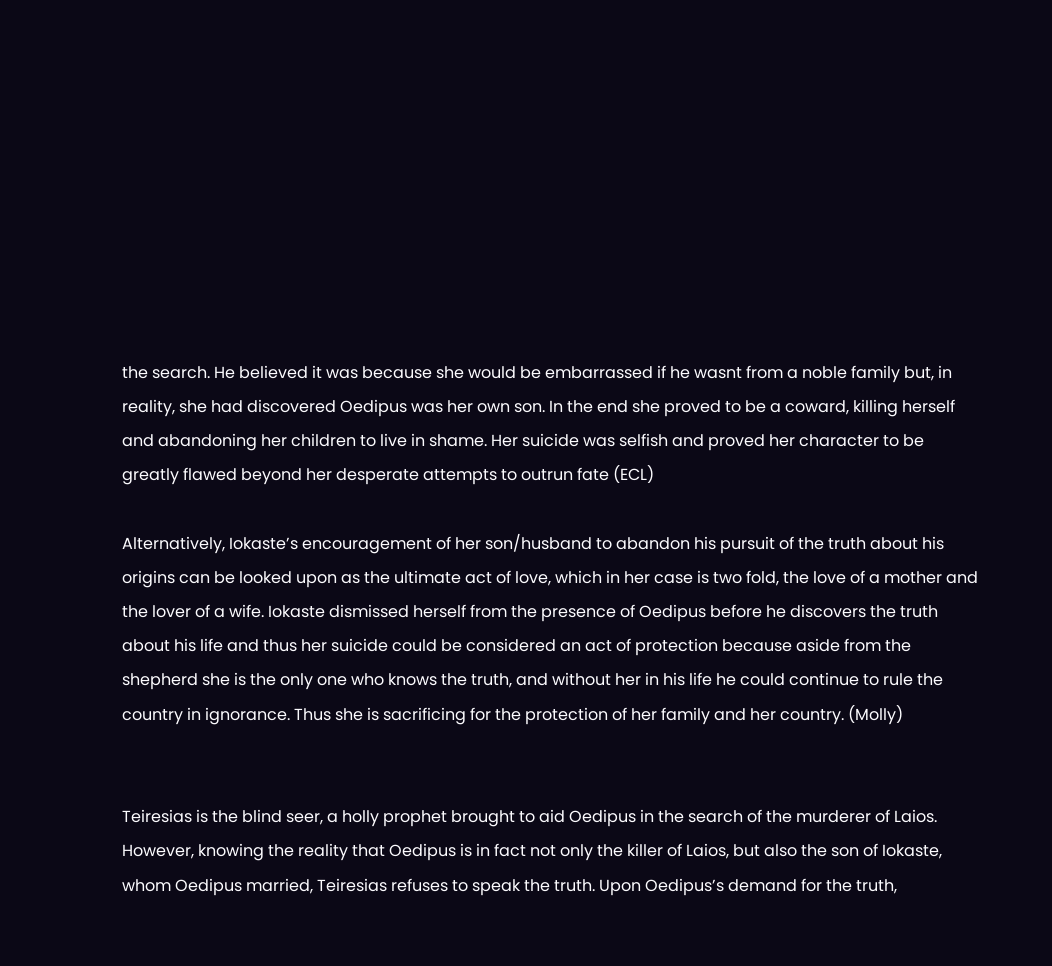the search. He believed it was because she would be embarrassed if he wasnt from a noble family but, in reality, she had discovered Oedipus was her own son. In the end she proved to be a coward, killing herself and abandoning her children to live in shame. Her suicide was selfish and proved her character to be greatly flawed beyond her desperate attempts to outrun fate (ECL)

Alternatively, Iokaste’s encouragement of her son/husband to abandon his pursuit of the truth about his origins can be looked upon as the ultimate act of love, which in her case is two fold, the love of a mother and the lover of a wife. Iokaste dismissed herself from the presence of Oedipus before he discovers the truth about his life and thus her suicide could be considered an act of protection because aside from the shepherd she is the only one who knows the truth, and without her in his life he could continue to rule the country in ignorance. Thus she is sacrificing for the protection of her family and her country. (Molly)


Teiresias is the blind seer, a holly prophet brought to aid Oedipus in the search of the murderer of Laios. However, knowing the reality that Oedipus is in fact not only the killer of Laios, but also the son of Iokaste, whom Oedipus married, Teiresias refuses to speak the truth. Upon Oedipus’s demand for the truth,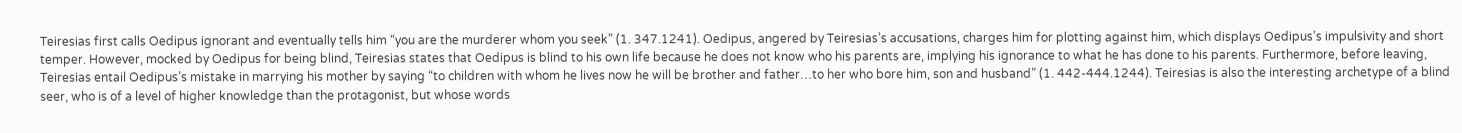Teiresias first calls Oedipus ignorant and eventually tells him “you are the murderer whom you seek” (1. 347.1241). Oedipus, angered by Teiresias’s accusations, charges him for plotting against him, which displays Oedipus’s impulsivity and short temper. However, mocked by Oedipus for being blind, Teiresias states that Oedipus is blind to his own life because he does not know who his parents are, implying his ignorance to what he has done to his parents. Furthermore, before leaving, Teiresias entail Oedipus’s mistake in marrying his mother by saying “to children with whom he lives now he will be brother and father…to her who bore him, son and husband” (1. 442-444.1244). Teiresias is also the interesting archetype of a blind seer, who is of a level of higher knowledge than the protagonist, but whose words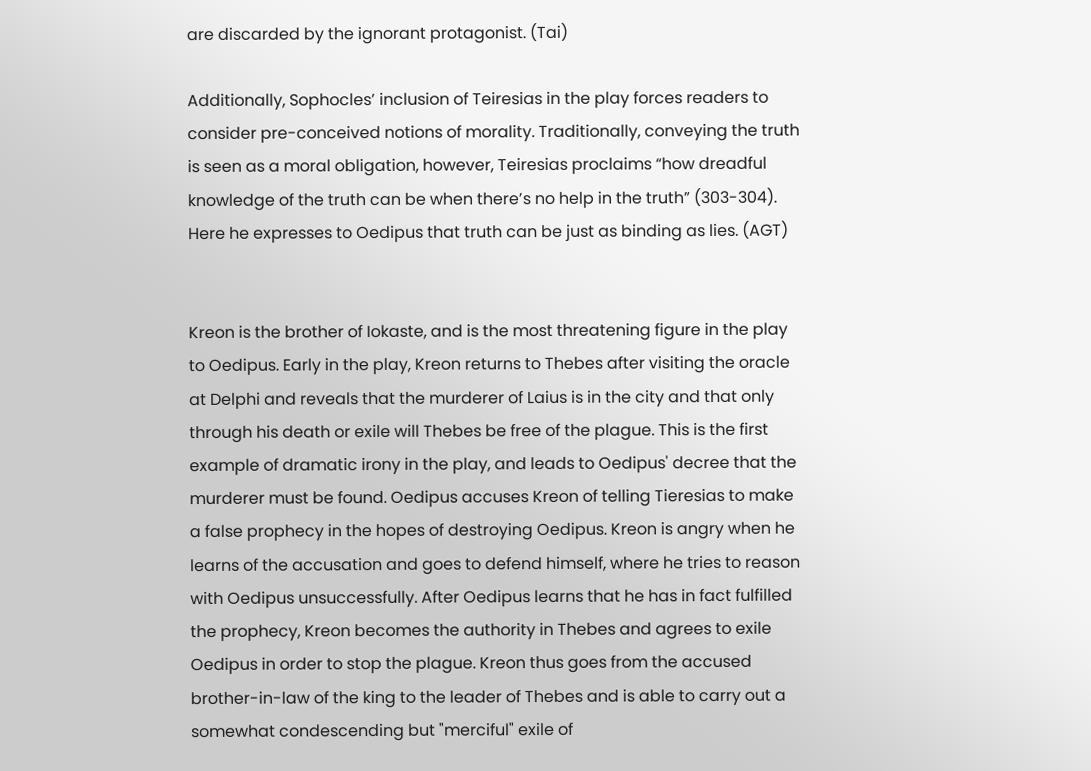are discarded by the ignorant protagonist. (Tai)

Additionally, Sophocles’ inclusion of Teiresias in the play forces readers to consider pre-conceived notions of morality. Traditionally, conveying the truth is seen as a moral obligation, however, Teiresias proclaims “how dreadful knowledge of the truth can be when there’s no help in the truth” (303-304). Here he expresses to Oedipus that truth can be just as binding as lies. (AGT)


Kreon is the brother of Iokaste, and is the most threatening figure in the play to Oedipus. Early in the play, Kreon returns to Thebes after visiting the oracle at Delphi and reveals that the murderer of Laius is in the city and that only through his death or exile will Thebes be free of the plague. This is the first example of dramatic irony in the play, and leads to Oedipus' decree that the murderer must be found. Oedipus accuses Kreon of telling Tieresias to make a false prophecy in the hopes of destroying Oedipus. Kreon is angry when he learns of the accusation and goes to defend himself, where he tries to reason with Oedipus unsuccessfully. After Oedipus learns that he has in fact fulfilled the prophecy, Kreon becomes the authority in Thebes and agrees to exile Oedipus in order to stop the plague. Kreon thus goes from the accused brother-in-law of the king to the leader of Thebes and is able to carry out a somewhat condescending but "merciful" exile of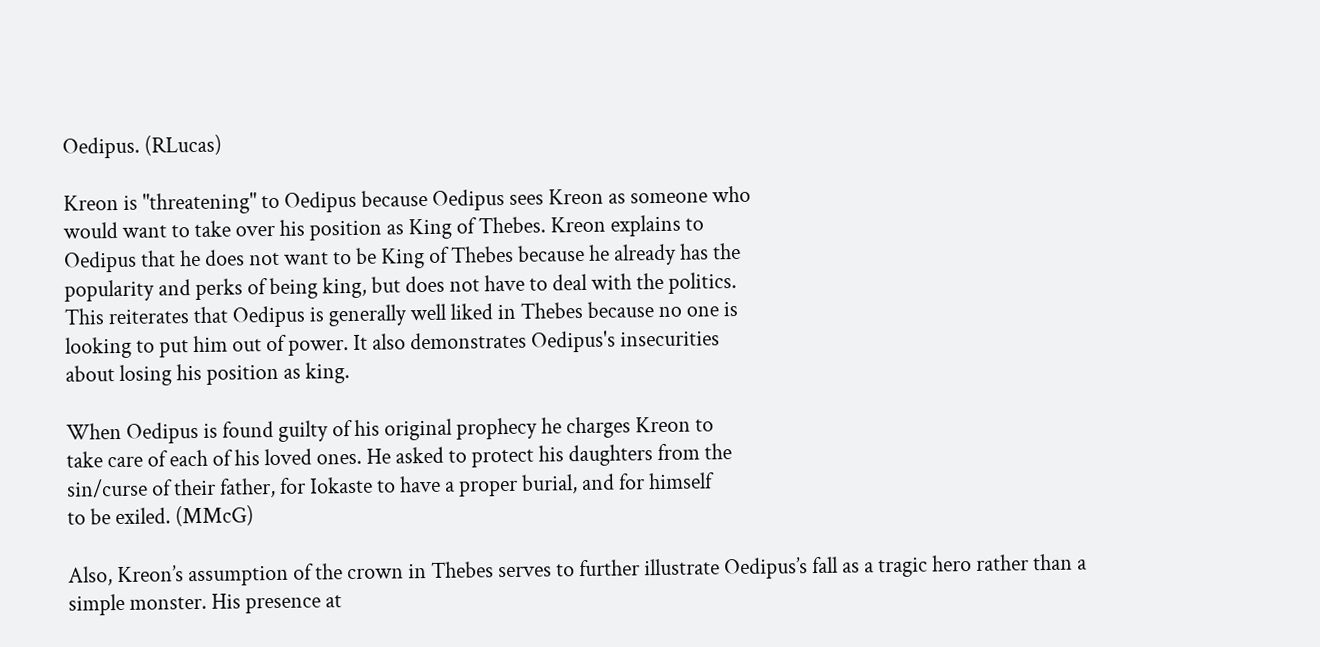Oedipus. (RLucas)

Kreon is "threatening" to Oedipus because Oedipus sees Kreon as someone who
would want to take over his position as King of Thebes. Kreon explains to
Oedipus that he does not want to be King of Thebes because he already has the
popularity and perks of being king, but does not have to deal with the politics.
This reiterates that Oedipus is generally well liked in Thebes because no one is
looking to put him out of power. It also demonstrates Oedipus's insecurities
about losing his position as king.

When Oedipus is found guilty of his original prophecy he charges Kreon to
take care of each of his loved ones. He asked to protect his daughters from the
sin/curse of their father, for Iokaste to have a proper burial, and for himself
to be exiled. (MMcG)

Also, Kreon’s assumption of the crown in Thebes serves to further illustrate Oedipus’s fall as a tragic hero rather than a simple monster. His presence at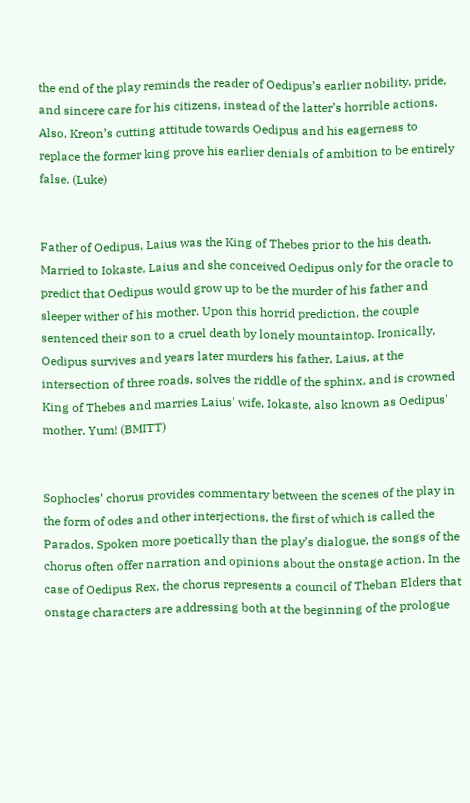the end of the play reminds the reader of Oedipus’s earlier nobility, pride, and sincere care for his citizens, instead of the latter’s horrible actions. Also, Kreon’s cutting attitude towards Oedipus and his eagerness to replace the former king prove his earlier denials of ambition to be entirely false. (Luke)


Father of Oedipus, Laius was the King of Thebes prior to the his death. Married to Iokaste, Laius and she conceived Oedipus only for the oracle to predict that Oedipus would grow up to be the murder of his father and sleeper wither of his mother. Upon this horrid prediction, the couple sentenced their son to a cruel death by lonely mountaintop. Ironically, Oedipus survives and years later murders his father, Laius, at the intersection of three roads, solves the riddle of the sphinx, and is crowned King of Thebes and marries Laius' wife, Iokaste, also known as Oedipus' mother. Yum! (BMITT)


Sophocles’ chorus provides commentary between the scenes of the play in the form of odes and other interjections, the first of which is called the Parados. Spoken more poetically than the play’s dialogue, the songs of the chorus often offer narration and opinions about the onstage action. In the case of Oedipus Rex, the chorus represents a council of Theban Elders that onstage characters are addressing both at the beginning of the prologue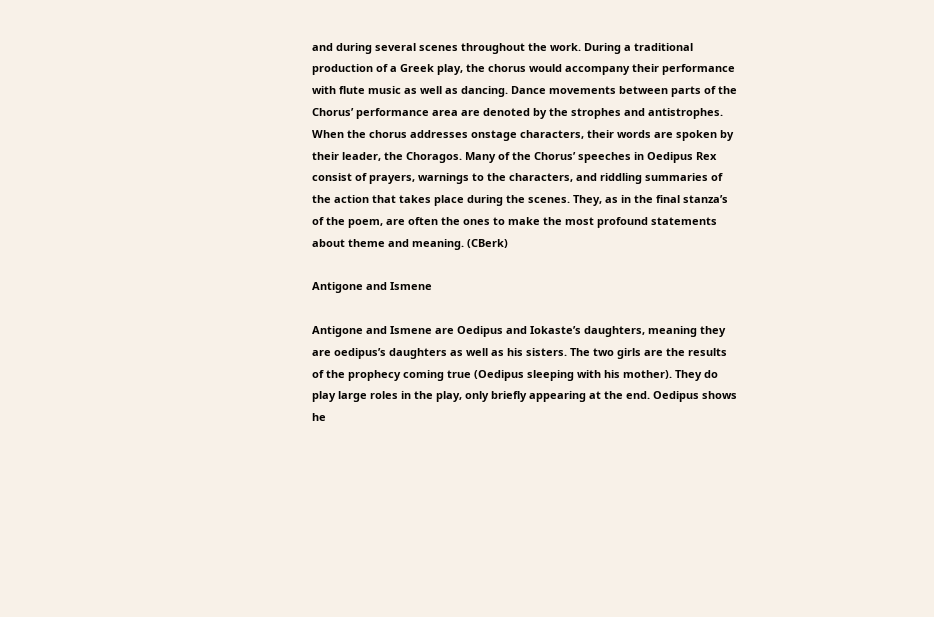and during several scenes throughout the work. During a traditional production of a Greek play, the chorus would accompany their performance with flute music as well as dancing. Dance movements between parts of the Chorus’ performance area are denoted by the strophes and antistrophes. When the chorus addresses onstage characters, their words are spoken by their leader, the Choragos. Many of the Chorus’ speeches in Oedipus Rex consist of prayers, warnings to the characters, and riddling summaries of the action that takes place during the scenes. They, as in the final stanza’s of the poem, are often the ones to make the most profound statements about theme and meaning. (CBerk)

Antigone and Ismene

Antigone and Ismene are Oedipus and Iokaste’s daughters, meaning they are oedipus’s daughters as well as his sisters. The two girls are the results of the prophecy coming true (Oedipus sleeping with his mother). They do play large roles in the play, only briefly appearing at the end. Oedipus shows he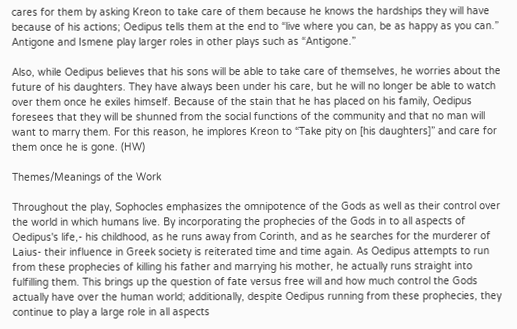cares for them by asking Kreon to take care of them because he knows the hardships they will have because of his actions; Oedipus tells them at the end to “live where you can, be as happy as you can.” Antigone and Ismene play larger roles in other plays such as “Antigone.”

Also, while Oedipus believes that his sons will be able to take care of themselves, he worries about the future of his daughters. They have always been under his care, but he will no longer be able to watch over them once he exiles himself. Because of the stain that he has placed on his family, Oedipus foresees that they will be shunned from the social functions of the community and that no man will want to marry them. For this reason, he implores Kreon to “Take pity on [his daughters]” and care for them once he is gone. (HW)

Themes/Meanings of the Work

Throughout the play, Sophocles emphasizes the omnipotence of the Gods as well as their control over the world in which humans live. By incorporating the prophecies of the Gods in to all aspects of Oedipus's life,- his childhood, as he runs away from Corinth, and as he searches for the murderer of Laius- their influence in Greek society is reiterated time and time again. As Oedipus attempts to run from these prophecies of killing his father and marrying his mother, he actually runs straight into fulfilling them. This brings up the question of fate versus free will and how much control the Gods actually have over the human world; additionally, despite Oedipus running from these prophecies, they continue to play a large role in all aspects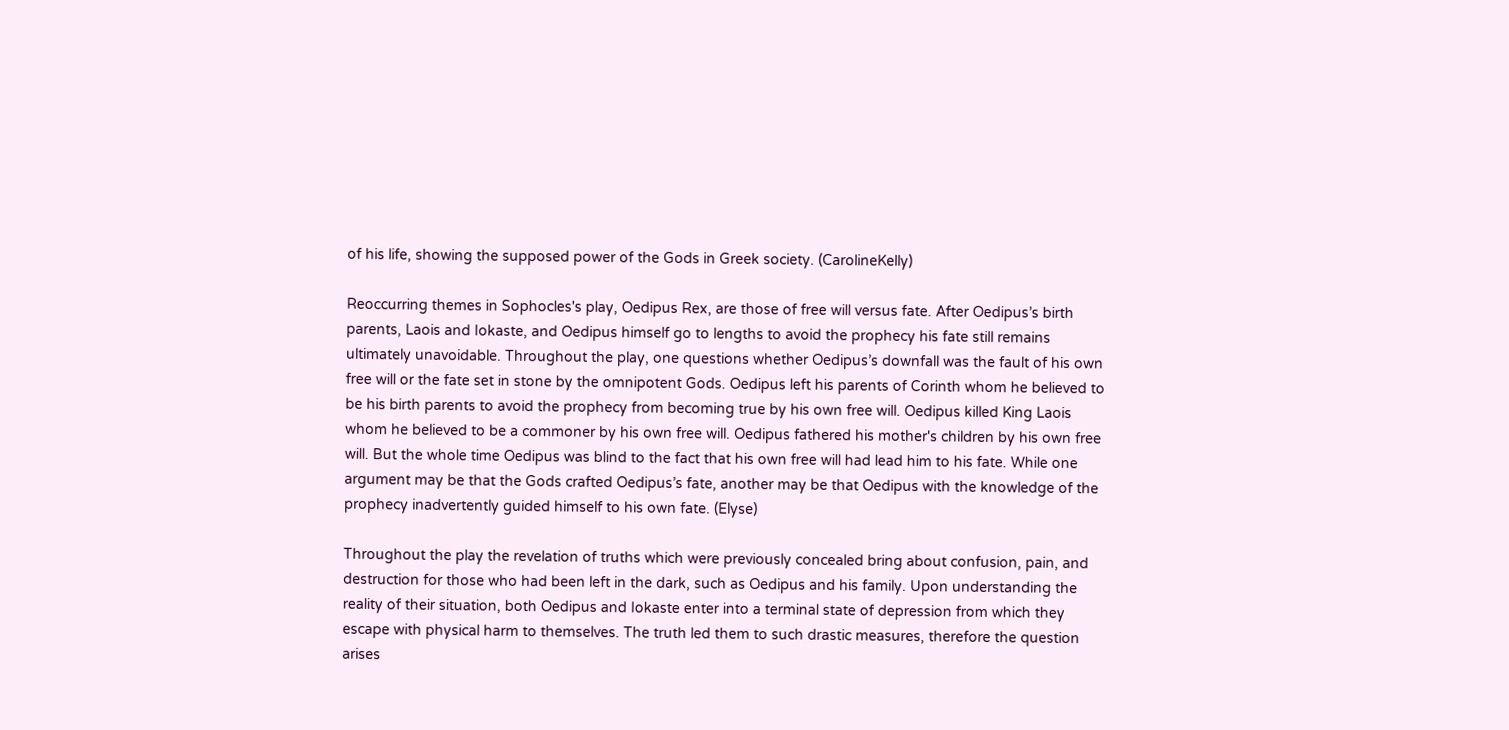of his life, showing the supposed power of the Gods in Greek society. (CarolineKelly)

Reoccurring themes in Sophocles's play, Oedipus Rex, are those of free will versus fate. After Oedipus’s birth parents, Laois and Iokaste, and Oedipus himself go to lengths to avoid the prophecy his fate still remains ultimately unavoidable. Throughout the play, one questions whether Oedipus’s downfall was the fault of his own free will or the fate set in stone by the omnipotent Gods. Oedipus left his parents of Corinth whom he believed to be his birth parents to avoid the prophecy from becoming true by his own free will. Oedipus killed King Laois whom he believed to be a commoner by his own free will. Oedipus fathered his mother's children by his own free will. But the whole time Oedipus was blind to the fact that his own free will had lead him to his fate. While one argument may be that the Gods crafted Oedipus’s fate, another may be that Oedipus with the knowledge of the prophecy inadvertently guided himself to his own fate. (Elyse)

Throughout the play the revelation of truths which were previously concealed bring about confusion, pain, and destruction for those who had been left in the dark, such as Oedipus and his family. Upon understanding the reality of their situation, both Oedipus and Iokaste enter into a terminal state of depression from which they escape with physical harm to themselves. The truth led them to such drastic measures, therefore the question arises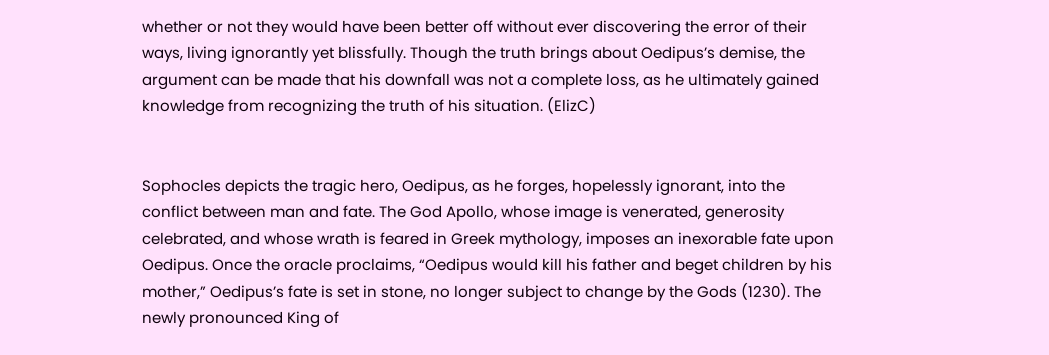whether or not they would have been better off without ever discovering the error of their ways, living ignorantly yet blissfully. Though the truth brings about Oedipus’s demise, the argument can be made that his downfall was not a complete loss, as he ultimately gained knowledge from recognizing the truth of his situation. (ElizC)


Sophocles depicts the tragic hero, Oedipus, as he forges, hopelessly ignorant, into the conflict between man and fate. The God Apollo, whose image is venerated, generosity celebrated, and whose wrath is feared in Greek mythology, imposes an inexorable fate upon Oedipus. Once the oracle proclaims, “Oedipus would kill his father and beget children by his mother,” Oedipus’s fate is set in stone, no longer subject to change by the Gods (1230). The newly pronounced King of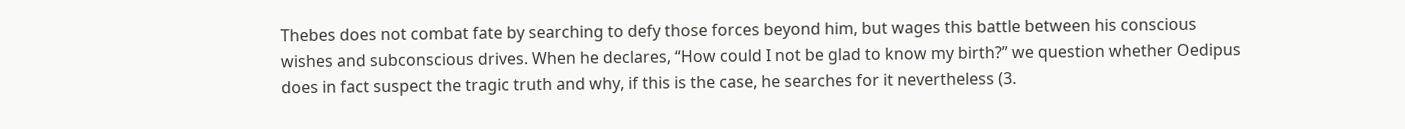Thebes does not combat fate by searching to defy those forces beyond him, but wages this battle between his conscious wishes and subconscious drives. When he declares, “How could I not be glad to know my birth?” we question whether Oedipus does in fact suspect the tragic truth and why, if this is the case, he searches for it nevertheless (3.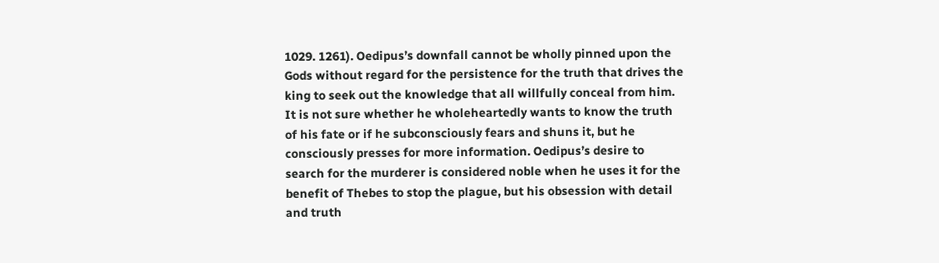1029. 1261). Oedipus’s downfall cannot be wholly pinned upon the Gods without regard for the persistence for the truth that drives the king to seek out the knowledge that all willfully conceal from him. It is not sure whether he wholeheartedly wants to know the truth of his fate or if he subconsciously fears and shuns it, but he consciously presses for more information. Oedipus’s desire to search for the murderer is considered noble when he uses it for the benefit of Thebes to stop the plague, but his obsession with detail and truth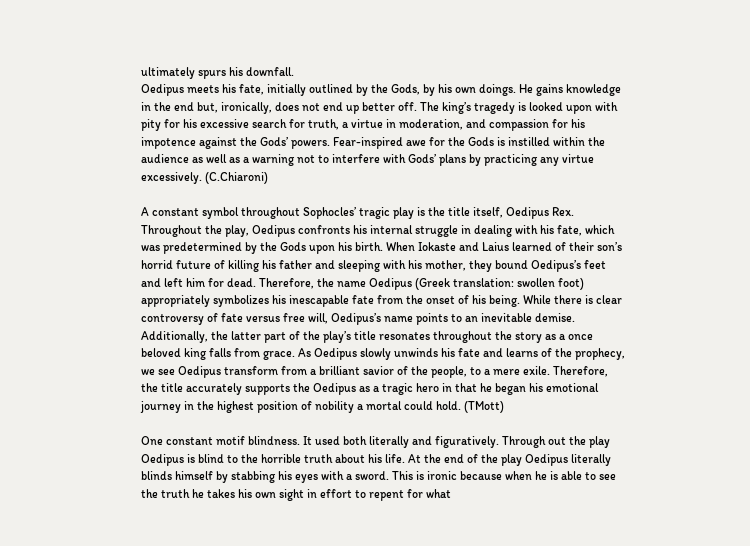ultimately spurs his downfall.
Oedipus meets his fate, initially outlined by the Gods, by his own doings. He gains knowledge in the end but, ironically, does not end up better off. The king’s tragedy is looked upon with pity for his excessive search for truth, a virtue in moderation, and compassion for his impotence against the Gods’ powers. Fear-inspired awe for the Gods is instilled within the audience as well as a warning not to interfere with Gods’ plans by practicing any virtue excessively. (C.Chiaroni)

A constant symbol throughout Sophocles’ tragic play is the title itself, Oedipus Rex. Throughout the play, Oedipus confronts his internal struggle in dealing with his fate, which was predetermined by the Gods upon his birth. When Iokaste and Laius learned of their son’s horrid future of killing his father and sleeping with his mother, they bound Oedipus’s feet and left him for dead. Therefore, the name Oedipus (Greek translation: swollen foot) appropriately symbolizes his inescapable fate from the onset of his being. While there is clear controversy of fate versus free will, Oedipus’s name points to an inevitable demise. Additionally, the latter part of the play’s title resonates throughout the story as a once beloved king falls from grace. As Oedipus slowly unwinds his fate and learns of the prophecy, we see Oedipus transform from a brilliant savior of the people, to a mere exile. Therefore, the title accurately supports the Oedipus as a tragic hero in that he began his emotional journey in the highest position of nobility a mortal could hold. (TMott)

One constant motif blindness. It used both literally and figuratively. Through out the play Oedipus is blind to the horrible truth about his life. At the end of the play Oedipus literally blinds himself by stabbing his eyes with a sword. This is ironic because when he is able to see the truth he takes his own sight in effort to repent for what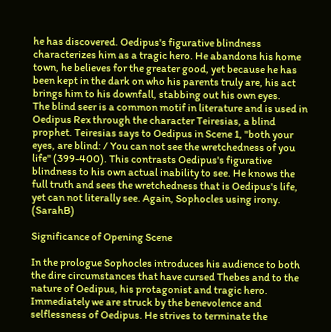he has discovered. Oedipus's figurative blindness characterizes him as a tragic hero. He abandons his home town, he believes for the greater good, yet because he has been kept in the dark on who his parents truly are, his act brings him to his downfall, stabbing out his own eyes.
The blind seer is a common motif in literature and is used in Oedipus Rex through the character Teiresias, a blind prophet. Teiresias says to Oedipus in Scene 1, "both your eyes, are blind: / You can not see the wretchedness of you life" (399-400). This contrasts Oedipus's figurative blindness to his own actual inability to see. He knows the full truth and sees the wretchedness that is Oedipus's life, yet can not literally see. Again, Sophocles using irony. (SarahB)

Significance of Opening Scene

In the prologue Sophocles introduces his audience to both the dire circumstances that have cursed Thebes and to the nature of Oedipus, his protagonist and tragic hero. Immediately we are struck by the benevolence and selflessness of Oedipus. He strives to terminate the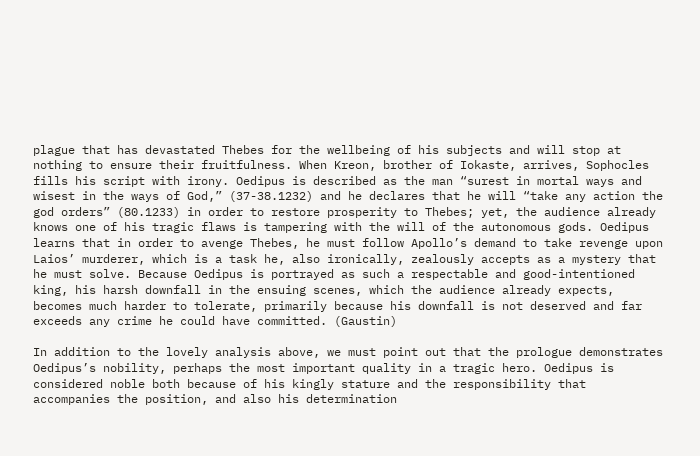plague that has devastated Thebes for the wellbeing of his subjects and will stop at nothing to ensure their fruitfulness. When Kreon, brother of Iokaste, arrives, Sophocles fills his script with irony. Oedipus is described as the man “surest in mortal ways and wisest in the ways of God,” (37-38.1232) and he declares that he will “take any action the god orders” (80.1233) in order to restore prosperity to Thebes; yet, the audience already knows one of his tragic flaws is tampering with the will of the autonomous gods. Oedipus learns that in order to avenge Thebes, he must follow Apollo’s demand to take revenge upon Laios’ murderer, which is a task he, also ironically, zealously accepts as a mystery that he must solve. Because Oedipus is portrayed as such a respectable and good-intentioned king, his harsh downfall in the ensuing scenes, which the audience already expects, becomes much harder to tolerate, primarily because his downfall is not deserved and far exceeds any crime he could have committed. (Gaustin)

In addition to the lovely analysis above, we must point out that the prologue demonstrates Oedipus’s nobility, perhaps the most important quality in a tragic hero. Oedipus is considered noble both because of his kingly stature and the responsibility that accompanies the position, and also his determination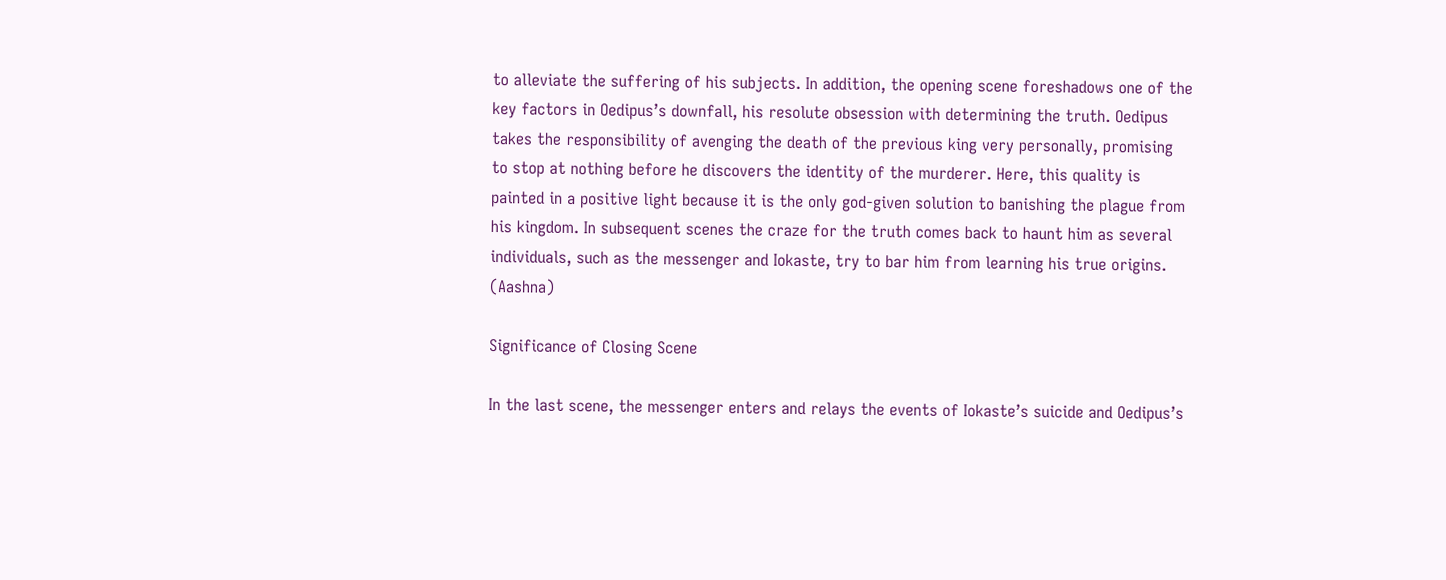to alleviate the suffering of his subjects. In addition, the opening scene foreshadows one of the key factors in Oedipus’s downfall, his resolute obsession with determining the truth. Oedipus takes the responsibility of avenging the death of the previous king very personally, promising to stop at nothing before he discovers the identity of the murderer. Here, this quality is painted in a positive light because it is the only god-given solution to banishing the plague from his kingdom. In subsequent scenes the craze for the truth comes back to haunt him as several individuals, such as the messenger and Iokaste, try to bar him from learning his true origins. (Aashna)

Significance of Closing Scene

In the last scene, the messenger enters and relays the events of Iokaste’s suicide and Oedipus’s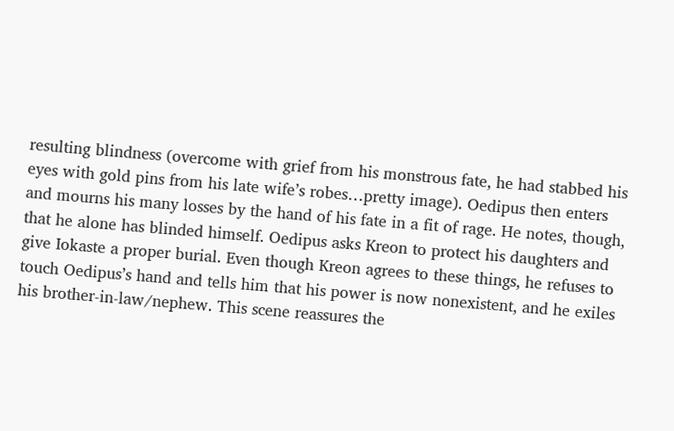resulting blindness (overcome with grief from his monstrous fate, he had stabbed his eyes with gold pins from his late wife’s robes…pretty image). Oedipus then enters and mourns his many losses by the hand of his fate in a fit of rage. He notes, though, that he alone has blinded himself. Oedipus asks Kreon to protect his daughters and give Iokaste a proper burial. Even though Kreon agrees to these things, he refuses to touch Oedipus’s hand and tells him that his power is now nonexistent, and he exiles his brother-in-law/nephew. This scene reassures the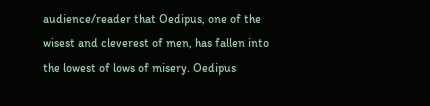audience/reader that Oedipus, one of the wisest and cleverest of men, has fallen into the lowest of lows of misery. Oedipus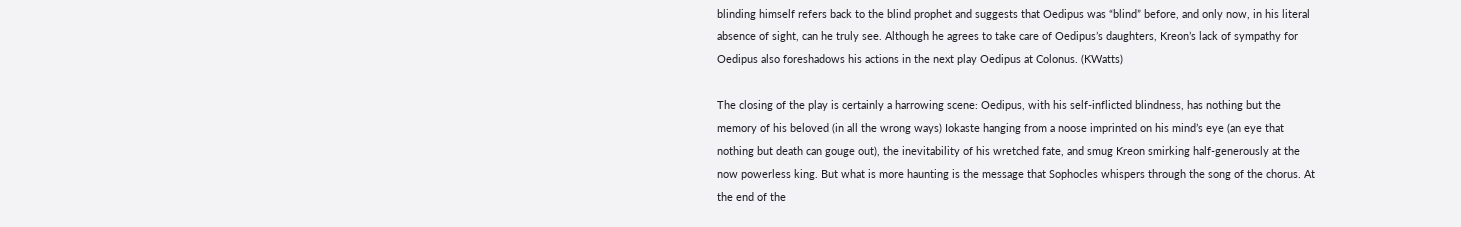blinding himself refers back to the blind prophet and suggests that Oedipus was “blind” before, and only now, in his literal absence of sight, can he truly see. Although he agrees to take care of Oedipus’s daughters, Kreon’s lack of sympathy for Oedipus also foreshadows his actions in the next play Oedipus at Colonus. (KWatts)

The closing of the play is certainly a harrowing scene: Oedipus, with his self-inflicted blindness, has nothing but the memory of his beloved (in all the wrong ways) Iokaste hanging from a noose imprinted on his mind’s eye (an eye that nothing but death can gouge out), the inevitability of his wretched fate, and smug Kreon smirking half-generously at the now powerless king. But what is more haunting is the message that Sophocles whispers through the song of the chorus. At the end of the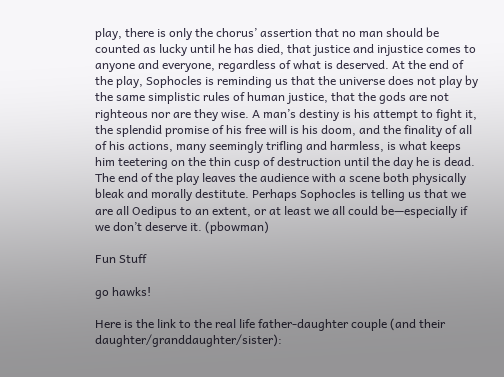play, there is only the chorus’ assertion that no man should be counted as lucky until he has died, that justice and injustice comes to anyone and everyone, regardless of what is deserved. At the end of the play, Sophocles is reminding us that the universe does not play by the same simplistic rules of human justice, that the gods are not righteous nor are they wise. A man’s destiny is his attempt to fight it, the splendid promise of his free will is his doom, and the finality of all of his actions, many seemingly trifling and harmless, is what keeps him teetering on the thin cusp of destruction until the day he is dead. The end of the play leaves the audience with a scene both physically bleak and morally destitute. Perhaps Sophocles is telling us that we are all Oedipus to an extent, or at least we all could be—especially if we don’t deserve it. (pbowman)

Fun Stuff

go hawks!

Here is the link to the real life father-daughter couple (and their daughter/granddaughter/sister):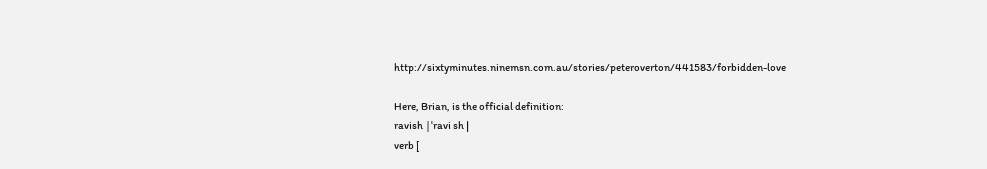http://sixtyminutes.ninemsn.com.au/stories/peteroverton/441583/forbidden-love

Here, Brian, is the official definition:
ravish |ˈravi sh |
verb [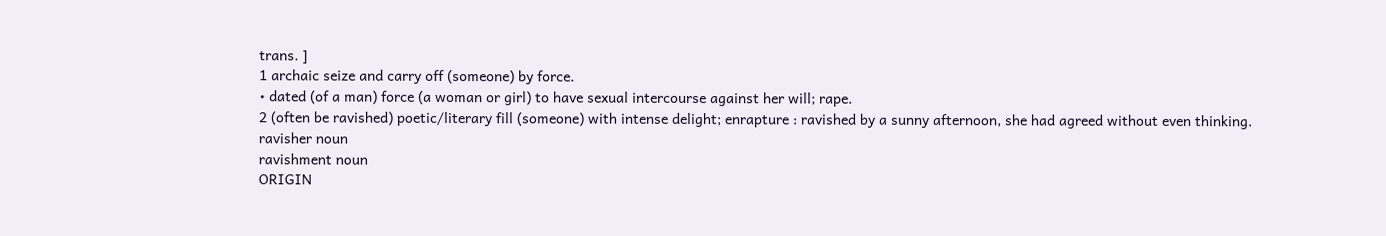trans. ]
1 archaic seize and carry off (someone) by force.
• dated (of a man) force (a woman or girl) to have sexual intercourse against her will; rape.
2 (often be ravished) poetic/literary fill (someone) with intense delight; enrapture : ravished by a sunny afternoon, she had agreed without even thinking.
ravisher noun
ravishment noun
ORIGIN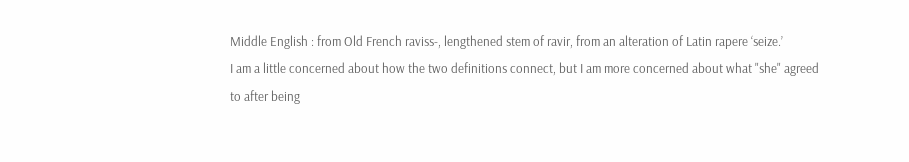Middle English : from Old French raviss-, lengthened stem of ravir, from an alteration of Latin rapere ‘seize.’
I am a little concerned about how the two definitions connect, but I am more concerned about what "she" agreed to after being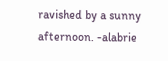ravished by a sunny afternoon. -alabrie